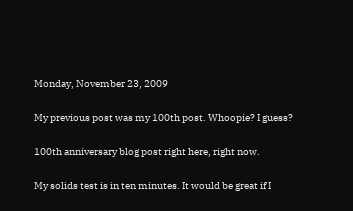Monday, November 23, 2009

My previous post was my 100th post. Whoopie? I guess?

100th anniversary blog post right here, right now.

My solids test is in ten minutes. It would be great if I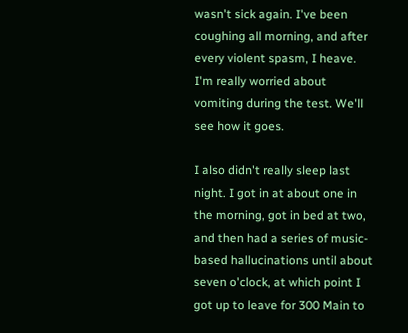wasn't sick again. I've been coughing all morning, and after every violent spasm, I heave. I'm really worried about vomiting during the test. We'll see how it goes.

I also didn't really sleep last night. I got in at about one in the morning, got in bed at two, and then had a series of music-based hallucinations until about seven o'clock, at which point I got up to leave for 300 Main to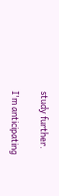study further.

I'm anticipating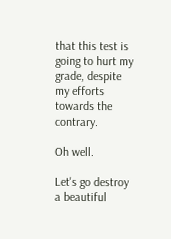that this test is going to hurt my grade, despite my efforts towards the contrary.

Oh well.

Let's go destroy a beautiful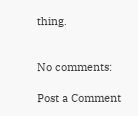thing.


No comments:

Post a Comment